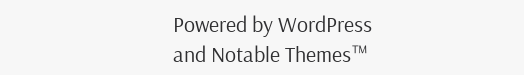Powered by WordPress and Notable Themes™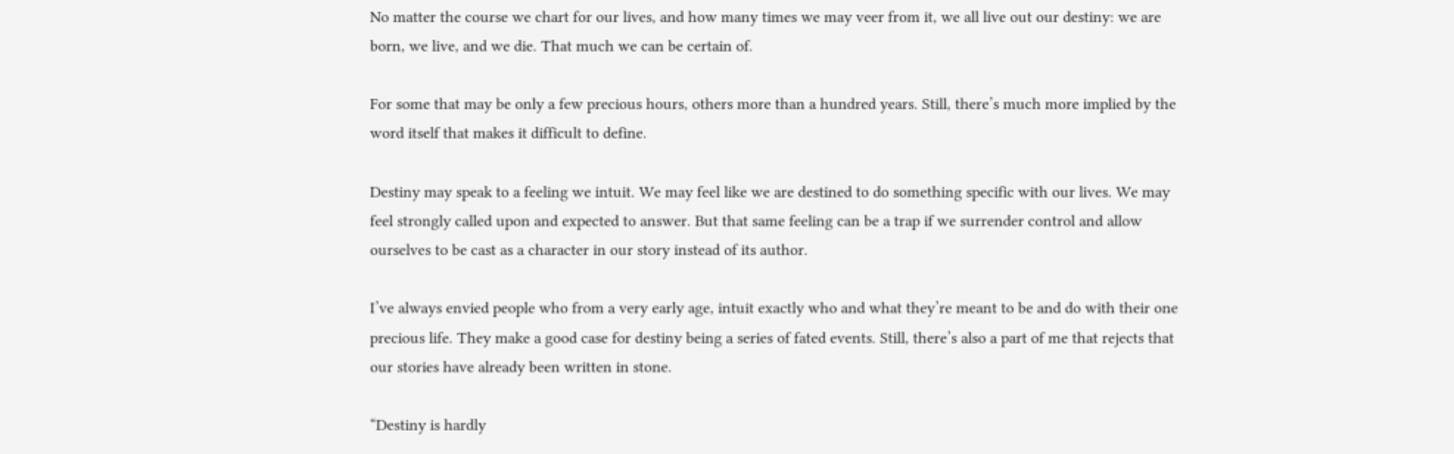No matter the course we chart for our lives, and how many times we may veer from it, we all live out our destiny: we are born, we live, and we die. That much we can be certain of.

For some that may be only a few precious hours, others more than a hundred years. Still, there’s much more implied by the word itself that makes it difficult to define.

Destiny may speak to a feeling we intuit. We may feel like we are destined to do something specific with our lives. We may feel strongly called upon and expected to answer. But that same feeling can be a trap if we surrender control and allow ourselves to be cast as a character in our story instead of its author.

I’ve always envied people who from a very early age, intuit exactly who and what they’re meant to be and do with their one precious life. They make a good case for destiny being a series of fated events. Still, there’s also a part of me that rejects that our stories have already been written in stone.

“Destiny is hardly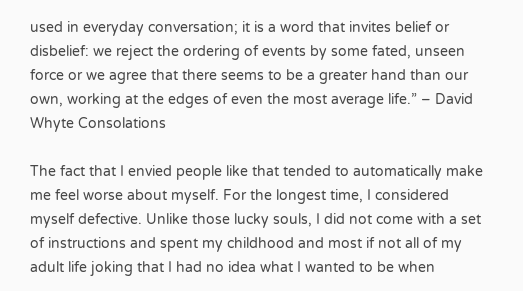used in everyday conversation; it is a word that invites belief or disbelief: we reject the ordering of events by some fated, unseen force or we agree that there seems to be a greater hand than our own, working at the edges of even the most average life.” – David Whyte Consolations

The fact that I envied people like that tended to automatically make me feel worse about myself. For the longest time, I considered myself defective. Unlike those lucky souls, I did not come with a set of instructions and spent my childhood and most if not all of my adult life joking that I had no idea what I wanted to be when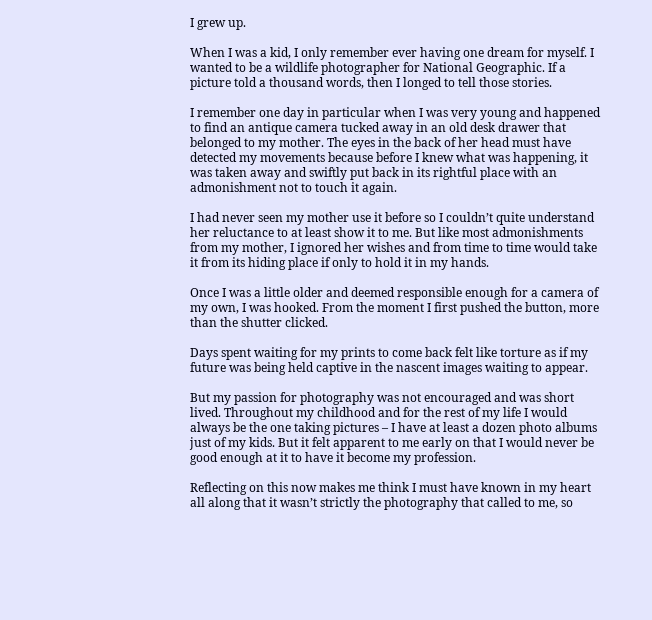I grew up.

When I was a kid, I only remember ever having one dream for myself. I wanted to be a wildlife photographer for National Geographic. If a picture told a thousand words, then I longed to tell those stories.

I remember one day in particular when I was very young and happened to find an antique camera tucked away in an old desk drawer that belonged to my mother. The eyes in the back of her head must have detected my movements because before I knew what was happening, it was taken away and swiftly put back in its rightful place with an admonishment not to touch it again.

I had never seen my mother use it before so I couldn’t quite understand her reluctance to at least show it to me. But like most admonishments from my mother, I ignored her wishes and from time to time would take it from its hiding place if only to hold it in my hands.

Once I was a little older and deemed responsible enough for a camera of my own, I was hooked. From the moment I first pushed the button, more than the shutter clicked.

Days spent waiting for my prints to come back felt like torture as if my future was being held captive in the nascent images waiting to appear.

But my passion for photography was not encouraged and was short lived. Throughout my childhood and for the rest of my life I would always be the one taking pictures – I have at least a dozen photo albums just of my kids. But it felt apparent to me early on that I would never be good enough at it to have it become my profession.

Reflecting on this now makes me think I must have known in my heart all along that it wasn’t strictly the photography that called to me, so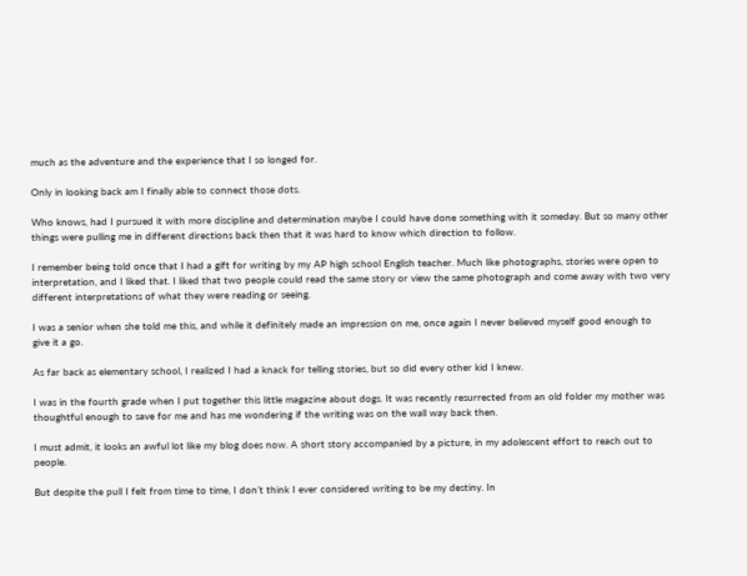much as the adventure and the experience that I so longed for.

Only in looking back am I finally able to connect those dots.

Who knows, had I pursued it with more discipline and determination maybe I could have done something with it someday. But so many other things were pulling me in different directions back then that it was hard to know which direction to follow.

I remember being told once that I had a gift for writing by my AP high school English teacher. Much like photographs, stories were open to interpretation, and I liked that. I liked that two people could read the same story or view the same photograph and come away with two very different interpretations of what they were reading or seeing.

I was a senior when she told me this, and while it definitely made an impression on me, once again I never believed myself good enough to give it a go.

As far back as elementary school, I realized I had a knack for telling stories, but so did every other kid I knew.

I was in the fourth grade when I put together this little magazine about dogs. It was recently resurrected from an old folder my mother was thoughtful enough to save for me and has me wondering if the writing was on the wall way back then.

I must admit, it looks an awful lot like my blog does now. A short story accompanied by a picture, in my adolescent effort to reach out to people.

But despite the pull I felt from time to time, I don’t think I ever considered writing to be my destiny. In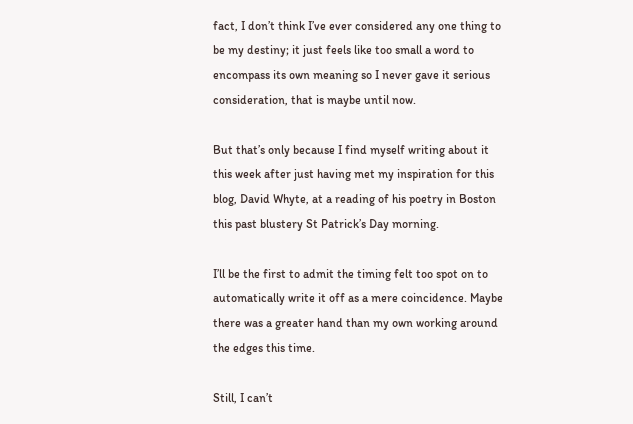fact, I don’t think I’ve ever considered any one thing to be my destiny; it just feels like too small a word to encompass its own meaning so I never gave it serious consideration, that is maybe until now.

But that’s only because I find myself writing about it this week after just having met my inspiration for this blog, David Whyte, at a reading of his poetry in Boston this past blustery St Patrick’s Day morning.

I’ll be the first to admit the timing felt too spot on to automatically write it off as a mere coincidence. Maybe there was a greater hand than my own working around the edges this time.

Still, I can’t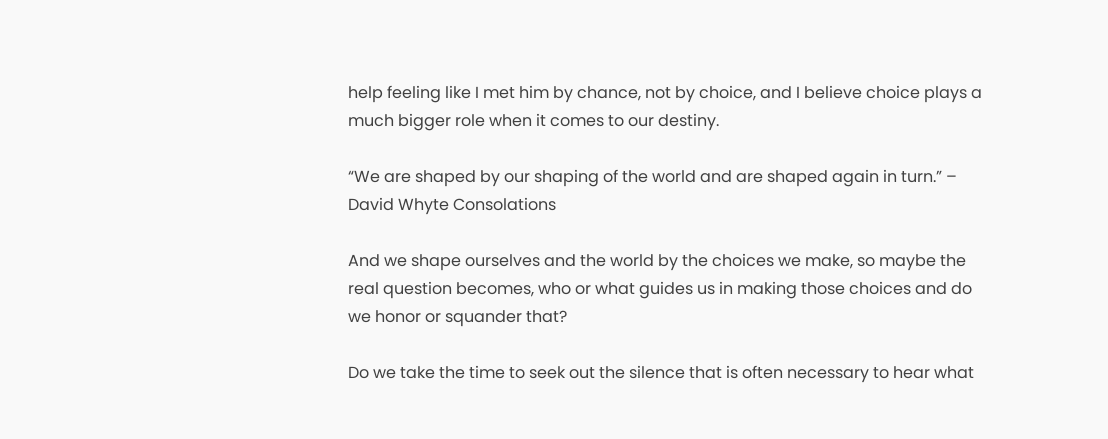help feeling like I met him by chance, not by choice, and I believe choice plays a much bigger role when it comes to our destiny.

“We are shaped by our shaping of the world and are shaped again in turn.” – David Whyte Consolations

And we shape ourselves and the world by the choices we make, so maybe the real question becomes, who or what guides us in making those choices and do we honor or squander that?

Do we take the time to seek out the silence that is often necessary to hear what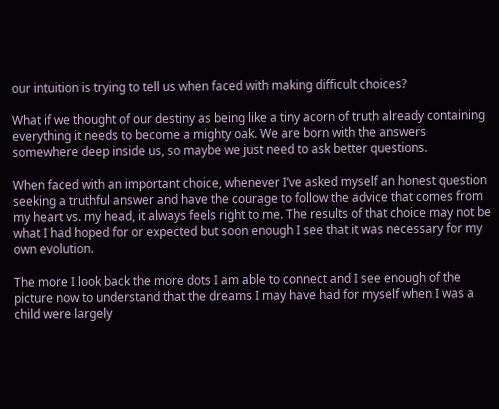our intuition is trying to tell us when faced with making difficult choices?

What if we thought of our destiny as being like a tiny acorn of truth already containing everything it needs to become a mighty oak. We are born with the answers somewhere deep inside us, so maybe we just need to ask better questions.

When faced with an important choice, whenever I’ve asked myself an honest question seeking a truthful answer and have the courage to follow the advice that comes from my heart vs. my head, it always feels right to me. The results of that choice may not be what I had hoped for or expected but soon enough I see that it was necessary for my own evolution.

The more I look back the more dots I am able to connect and I see enough of the picture now to understand that the dreams I may have had for myself when I was a child were largely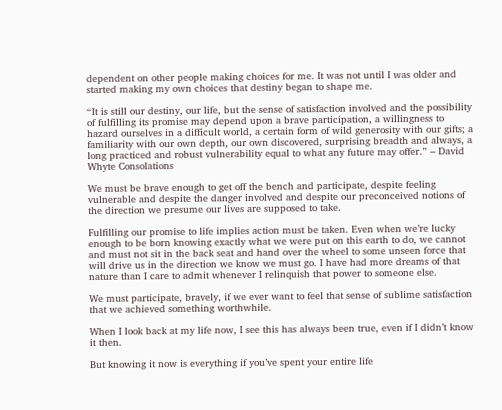dependent on other people making choices for me. It was not until I was older and started making my own choices that destiny began to shape me.

“It is still our destiny, our life, but the sense of satisfaction involved and the possibility of fulfilling its promise may depend upon a brave participation, a willingness to hazard ourselves in a difficult world, a certain form of wild generosity with our gifts; a familiarity with our own depth, our own discovered, surprising breadth and always, a long practiced and robust vulnerability equal to what any future may offer.” – David Whyte Consolations

We must be brave enough to get off the bench and participate, despite feeling vulnerable and despite the danger involved and despite our preconceived notions of the direction we presume our lives are supposed to take.

Fulfilling our promise to life implies action must be taken. Even when we’re lucky enough to be born knowing exactly what we were put on this earth to do, we cannot and must not sit in the back seat and hand over the wheel to some unseen force that will drive us in the direction we know we must go. I have had more dreams of that nature than I care to admit whenever I relinquish that power to someone else.

We must participate, bravely, if we ever want to feel that sense of sublime satisfaction that we achieved something worthwhile.

When I look back at my life now, I see this has always been true, even if I didn’t know it then.

But knowing it now is everything if you’ve spent your entire life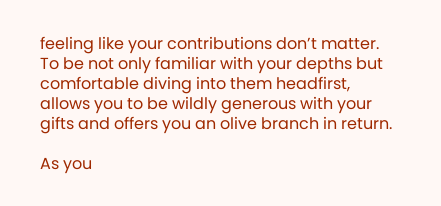feeling like your contributions don’t matter. To be not only familiar with your depths but comfortable diving into them headfirst, allows you to be wildly generous with your gifts and offers you an olive branch in return.

As you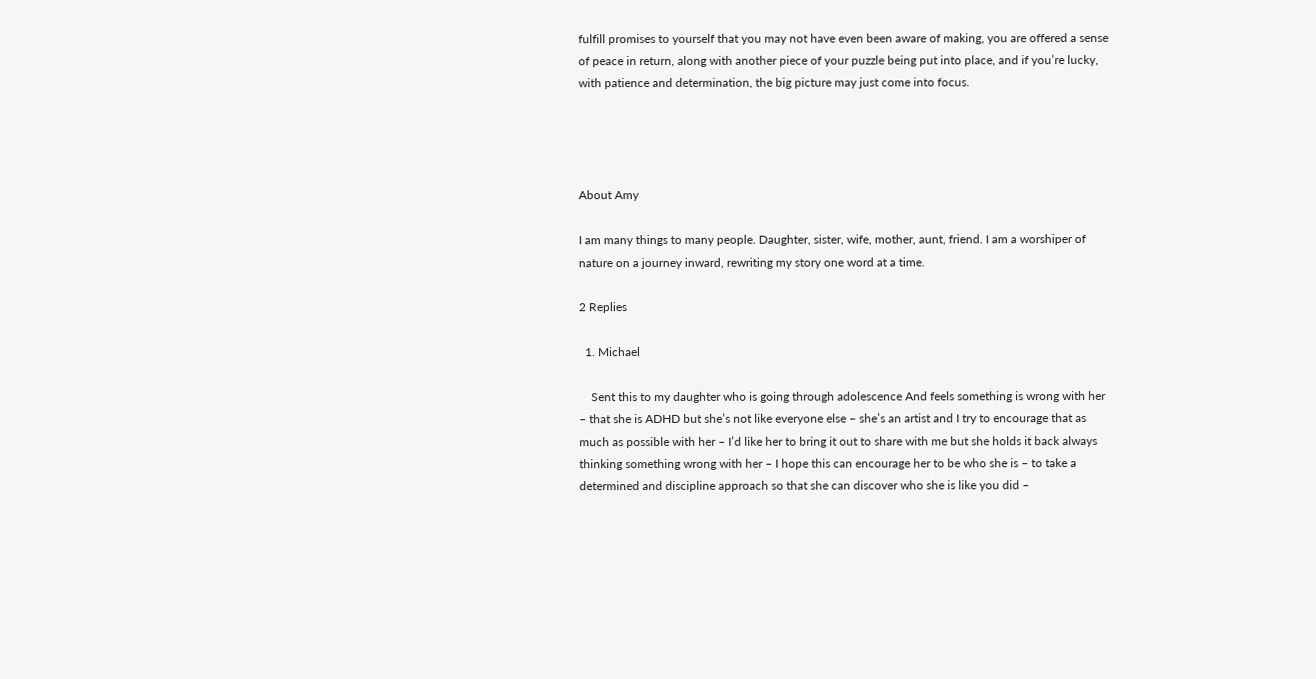fulfill promises to yourself that you may not have even been aware of making, you are offered a sense of peace in return, along with another piece of your puzzle being put into place, and if you’re lucky, with patience and determination, the big picture may just come into focus.




About Amy

I am many things to many people. Daughter, sister, wife, mother, aunt, friend. I am a worshiper of nature on a journey inward, rewriting my story one word at a time.

2 Replies

  1. Michael

    Sent this to my daughter who is going through adolescence And feels something is wrong with her – that she is ADHD but she’s not like everyone else – she’s an artist and I try to encourage that as much as possible with her – I’d like her to bring it out to share with me but she holds it back always thinking something wrong with her – I hope this can encourage her to be who she is – to take a determined and discipline approach so that she can discover who she is like you did –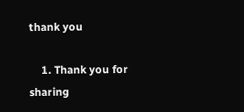thank you

    1. Thank you for sharing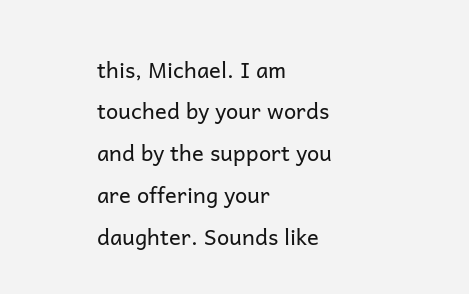this, Michael. I am touched by your words and by the support you are offering your daughter. Sounds like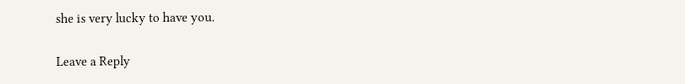she is very lucky to have you.

Leave a Reply